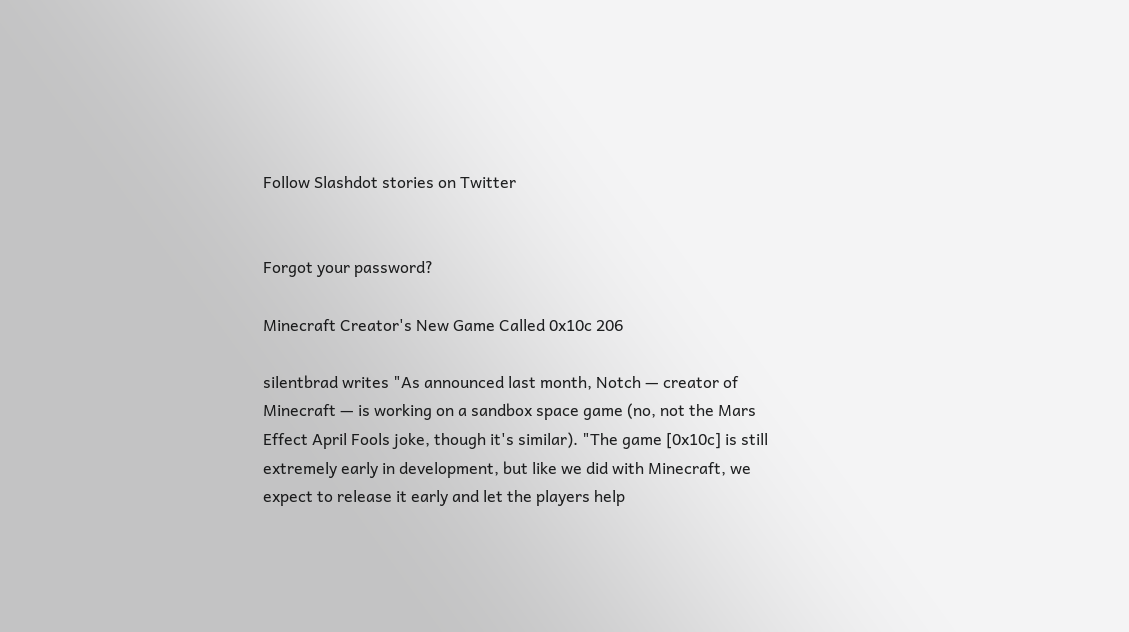Follow Slashdot stories on Twitter


Forgot your password?

Minecraft Creator's New Game Called 0x10c 206

silentbrad writes "As announced last month, Notch — creator of Minecraft — is working on a sandbox space game (no, not the Mars Effect April Fools joke, though it's similar). "The game [0x10c] is still extremely early in development, but like we did with Minecraft, we expect to release it early and let the players help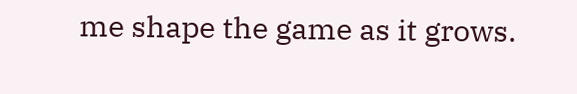me shape the game as it grows.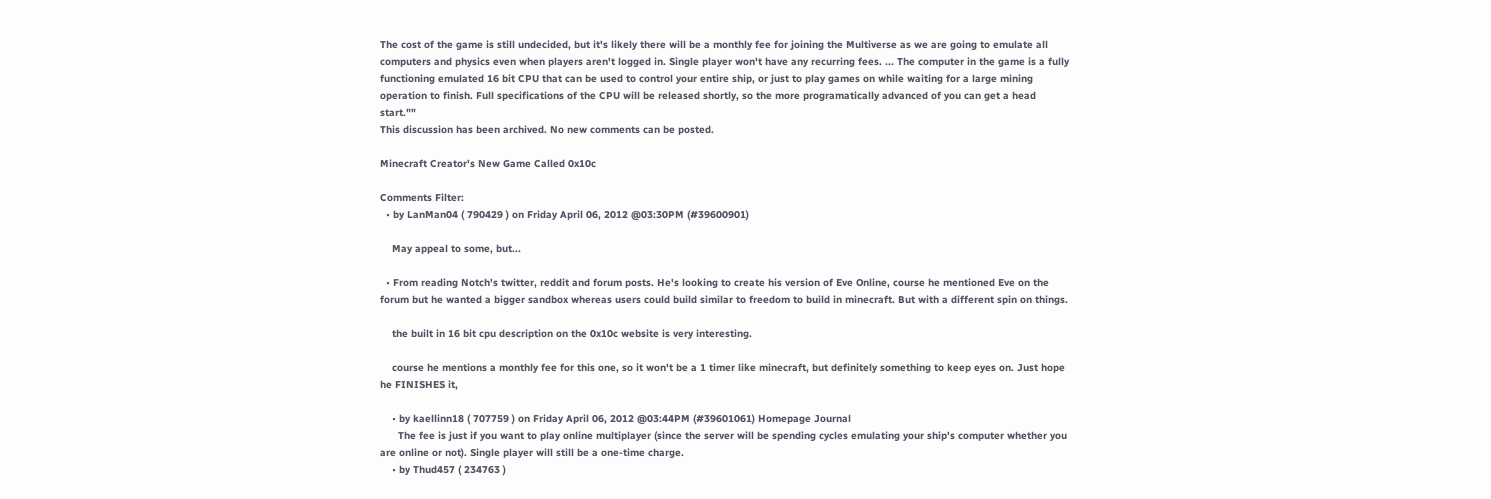The cost of the game is still undecided, but it's likely there will be a monthly fee for joining the Multiverse as we are going to emulate all computers and physics even when players aren't logged in. Single player won't have any recurring fees. ... The computer in the game is a fully functioning emulated 16 bit CPU that can be used to control your entire ship, or just to play games on while waiting for a large mining operation to finish. Full specifications of the CPU will be released shortly, so the more programatically advanced of you can get a head start.""
This discussion has been archived. No new comments can be posted.

Minecraft Creator's New Game Called 0x10c

Comments Filter:
  • by LanMan04 ( 790429 ) on Friday April 06, 2012 @03:30PM (#39600901)

    May appeal to some, but...

  • From reading Notch's twitter, reddit and forum posts. He's looking to create his version of Eve Online, course he mentioned Eve on the forum but he wanted a bigger sandbox whereas users could build similar to freedom to build in minecraft. But with a different spin on things.

    the built in 16 bit cpu description on the 0x10c website is very interesting.

    course he mentions a monthly fee for this one, so it won't be a 1 timer like minecraft, but definitely something to keep eyes on. Just hope he FINISHES it,

    • by kaellinn18 ( 707759 ) on Friday April 06, 2012 @03:44PM (#39601061) Homepage Journal
      The fee is just if you want to play online multiplayer (since the server will be spending cycles emulating your ship's computer whether you are online or not). Single player will still be a one-time charge.
    • by Thud457 ( 234763 )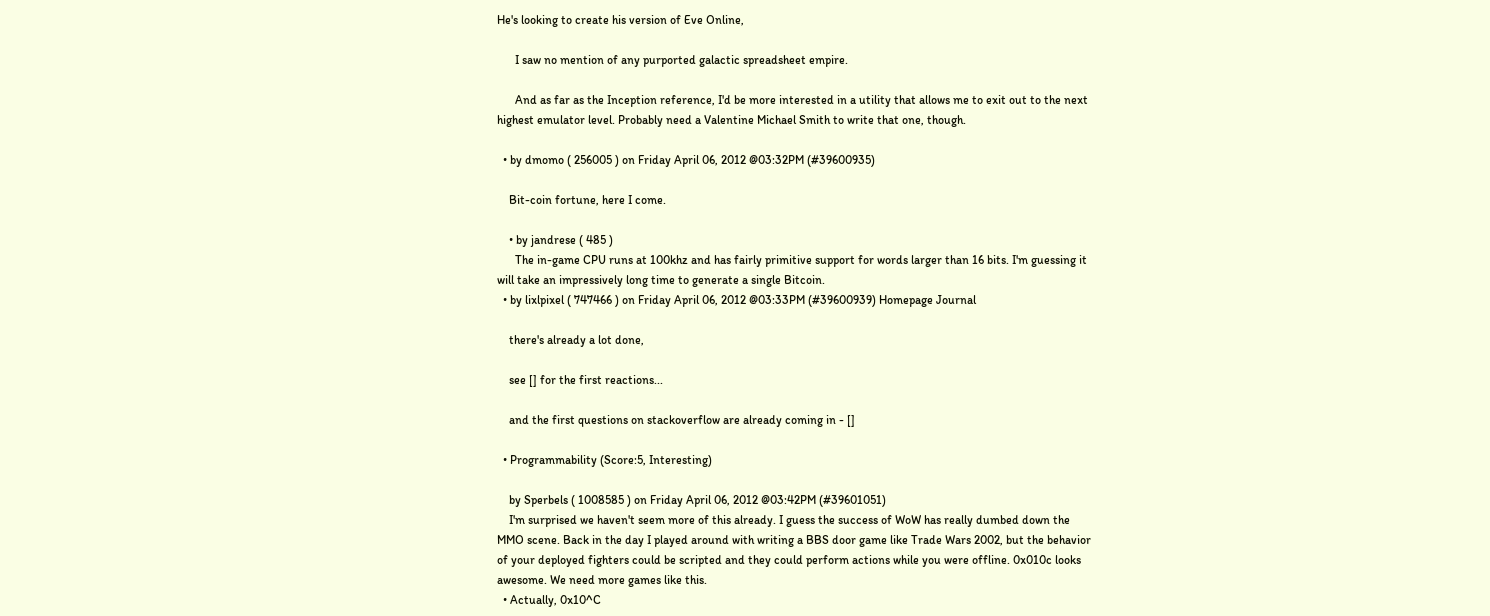He's looking to create his version of Eve Online,

      I saw no mention of any purported galactic spreadsheet empire.

      And as far as the Inception reference, I'd be more interested in a utility that allows me to exit out to the next highest emulator level. Probably need a Valentine Michael Smith to write that one, though.

  • by dmomo ( 256005 ) on Friday April 06, 2012 @03:32PM (#39600935)

    Bit-coin fortune, here I come.

    • by jandrese ( 485 )
      The in-game CPU runs at 100khz and has fairly primitive support for words larger than 16 bits. I'm guessing it will take an impressively long time to generate a single Bitcoin.
  • by lixlpixel ( 747466 ) on Friday April 06, 2012 @03:33PM (#39600939) Homepage Journal

    there's already a lot done,

    see [] for the first reactions...

    and the first questions on stackoverflow are already coming in - []

  • Programmability (Score:5, Interesting)

    by Sperbels ( 1008585 ) on Friday April 06, 2012 @03:42PM (#39601051)
    I'm surprised we haven't seem more of this already. I guess the success of WoW has really dumbed down the MMO scene. Back in the day I played around with writing a BBS door game like Trade Wars 2002, but the behavior of your deployed fighters could be scripted and they could perform actions while you were offline. 0x010c looks awesome. We need more games like this.
  • Actually, 0x10^C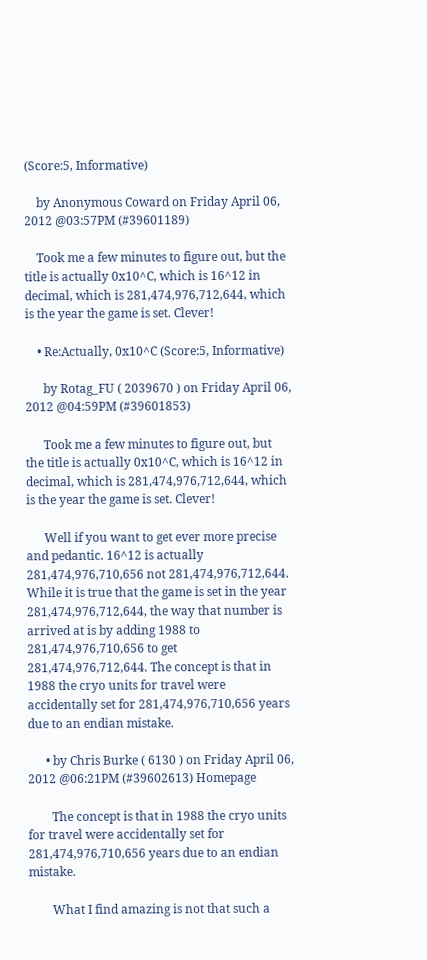(Score:5, Informative)

    by Anonymous Coward on Friday April 06, 2012 @03:57PM (#39601189)

    Took me a few minutes to figure out, but the title is actually 0x10^C, which is 16^12 in decimal, which is 281,474,976,712,644, which is the year the game is set. Clever!

    • Re:Actually, 0x10^C (Score:5, Informative)

      by Rotag_FU ( 2039670 ) on Friday April 06, 2012 @04:59PM (#39601853)

      Took me a few minutes to figure out, but the title is actually 0x10^C, which is 16^12 in decimal, which is 281,474,976,712,644, which is the year the game is set. Clever!

      Well if you want to get ever more precise and pedantic. 16^12 is actually 281,474,976,710,656 not 281,474,976,712,644. While it is true that the game is set in the year 281,474,976,712,644, the way that number is arrived at is by adding 1988 to 281,474,976,710,656 to get 281,474,976,712,644. The concept is that in 1988 the cryo units for travel were accidentally set for 281,474,976,710,656 years due to an endian mistake.

      • by Chris Burke ( 6130 ) on Friday April 06, 2012 @06:21PM (#39602613) Homepage

        The concept is that in 1988 the cryo units for travel were accidentally set for 281,474,976,710,656 years due to an endian mistake.

        What I find amazing is not that such a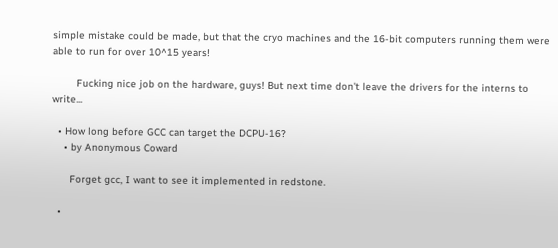simple mistake could be made, but that the cryo machines and the 16-bit computers running them were able to run for over 10^15 years!

        Fucking nice job on the hardware, guys! But next time don't leave the drivers for the interns to write...

  • How long before GCC can target the DCPU-16?
    • by Anonymous Coward

      Forget gcc, I want to see it implemented in redstone.

  •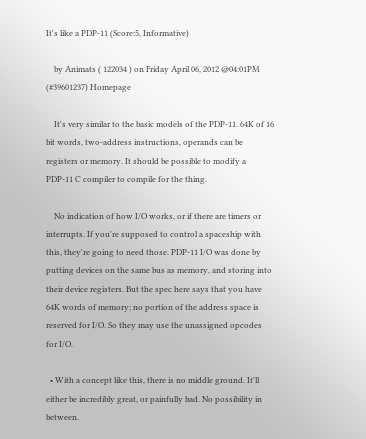It's like a PDP-11 (Score:5, Informative)

    by Animats ( 122034 ) on Friday April 06, 2012 @04:01PM (#39601237) Homepage

    It's very similar to the basic models of the PDP-11. 64K of 16 bit words, two-address instructions, operands can be registers or memory. It should be possible to modify a PDP-11 C compiler to compile for the thing.

    No indication of how I/O works, or if there are timers or interrupts. If you're supposed to control a spaceship with this, they're going to need those. PDP-11 I/O was done by putting devices on the same bus as memory, and storing into their device registers. But the spec here says that you have 64K words of memory; no portion of the address space is reserved for I/O. So they may use the unassigned opcodes for I/O.

  • With a concept like this, there is no middle ground. It'll either be incredibly great, or painfully bad. No possibility in between.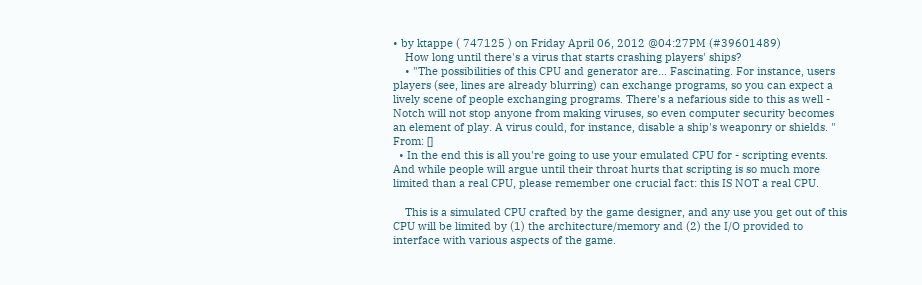• by ktappe ( 747125 ) on Friday April 06, 2012 @04:27PM (#39601489)
    How long until there's a virus that starts crashing players' ships?
    • "The possibilities of this CPU and generator are... Fascinating. For instance, users players (see, lines are already blurring) can exchange programs, so you can expect a lively scene of people exchanging programs. There's a nefarious side to this as well - Notch will not stop anyone from making viruses, so even computer security becomes an element of play. A virus could, for instance, disable a ship's weaponry or shields. " From: []
  • In the end this is all you're going to use your emulated CPU for - scripting events. And while people will argue until their throat hurts that scripting is so much more limited than a real CPU, please remember one crucial fact: this IS NOT a real CPU.

    This is a simulated CPU crafted by the game designer, and any use you get out of this CPU will be limited by (1) the architecture/memory and (2) the I/O provided to interface with various aspects of the game.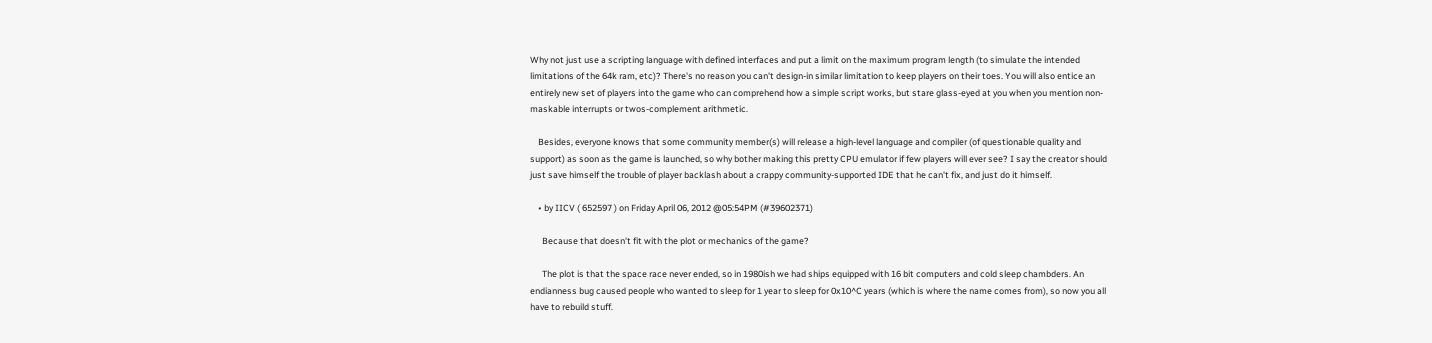Why not just use a scripting language with defined interfaces and put a limit on the maximum program length (to simulate the intended limitations of the 64k ram, etc)? There's no reason you can't design-in similar limitation to keep players on their toes. You will also entice an entirely new set of players into the game who can comprehend how a simple script works, but stare glass-eyed at you when you mention non-maskable interrupts or twos-complement arithmetic.

    Besides, everyone knows that some community member(s) will release a high-level language and compiler (of questionable quality and support) as soon as the game is launched, so why bother making this pretty CPU emulator if few players will ever see? I say the creator should just save himself the trouble of player backlash about a crappy community-supported IDE that he can't fix, and just do it himself.

    • by IICV ( 652597 ) on Friday April 06, 2012 @05:54PM (#39602371)

      Because that doesn't fit with the plot or mechanics of the game?

      The plot is that the space race never ended, so in 1980ish we had ships equipped with 16 bit computers and cold sleep chambders. An endianness bug caused people who wanted to sleep for 1 year to sleep for 0x10^C years (which is where the name comes from), so now you all have to rebuild stuff.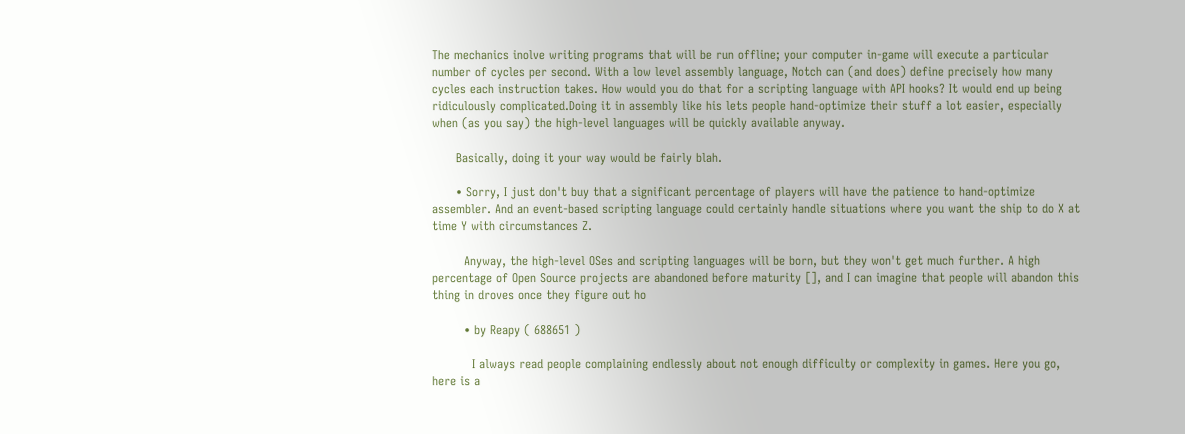The mechanics inolve writing programs that will be run offline; your computer in-game will execute a particular number of cycles per second. With a low level assembly language, Notch can (and does) define precisely how many cycles each instruction takes. How would you do that for a scripting language with API hooks? It would end up being ridiculously complicated.Doing it in assembly like his lets people hand-optimize their stuff a lot easier, especially when (as you say) the high-level languages will be quickly available anyway.

      Basically, doing it your way would be fairly blah.

      • Sorry, I just don't buy that a significant percentage of players will have the patience to hand-optimize assembler. And an event-based scripting language could certainly handle situations where you want the ship to do X at time Y with circumstances Z.

        Anyway, the high-level OSes and scripting languages will be born, but they won't get much further. A high percentage of Open Source projects are abandoned before maturity [], and I can imagine that people will abandon this thing in droves once they figure out ho

        • by Reapy ( 688651 )

          I always read people complaining endlessly about not enough difficulty or complexity in games. Here you go, here is a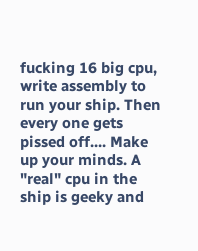fucking 16 big cpu, write assembly to run your ship. Then every one gets pissed off.... Make up your minds. A "real" cpu in the ship is geeky and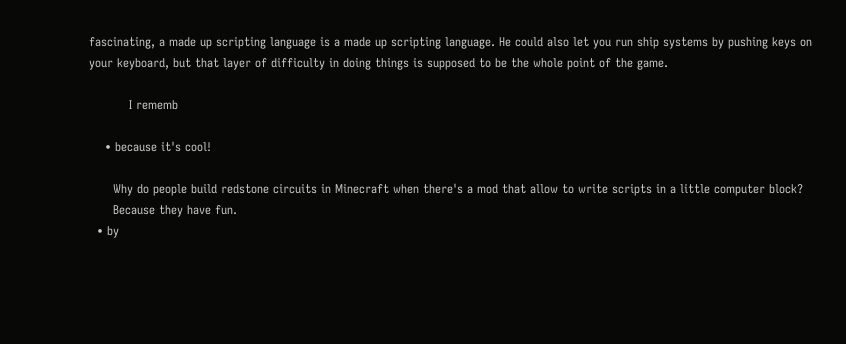fascinating, a made up scripting language is a made up scripting language. He could also let you run ship systems by pushing keys on your keyboard, but that layer of difficulty in doing things is supposed to be the whole point of the game.

          I rememb

    • because it's cool!

      Why do people build redstone circuits in Minecraft when there's a mod that allow to write scripts in a little computer block?
      Because they have fun.
  • by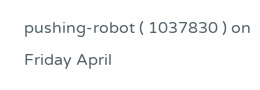pushing-robot ( 1037830 ) on Friday April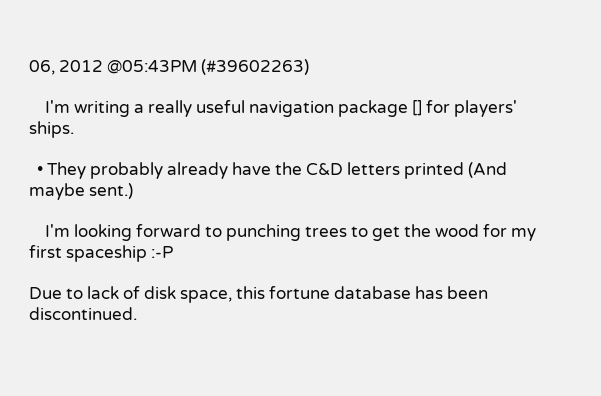06, 2012 @05:43PM (#39602263)

    I'm writing a really useful navigation package [] for players' ships.

  • They probably already have the C&D letters printed (And maybe sent.)

    I'm looking forward to punching trees to get the wood for my first spaceship :-P

Due to lack of disk space, this fortune database has been discontinued.